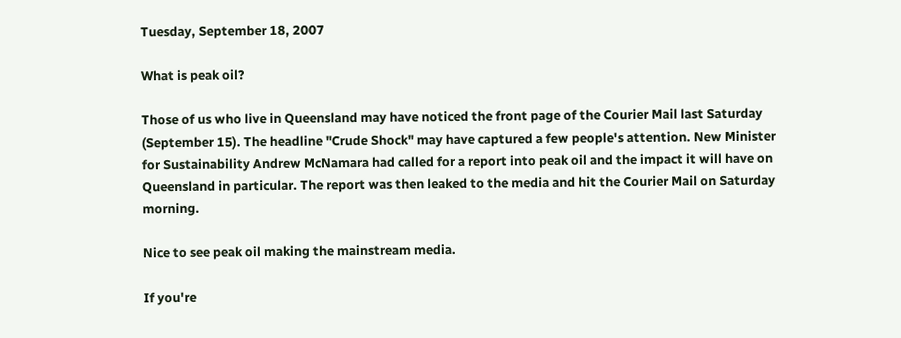Tuesday, September 18, 2007

What is peak oil?

Those of us who live in Queensland may have noticed the front page of the Courier Mail last Saturday (September 15). The headline "Crude Shock" may have captured a few people's attention. New Minister for Sustainability Andrew McNamara had called for a report into peak oil and the impact it will have on Queensland in particular. The report was then leaked to the media and hit the Courier Mail on Saturday morning.

Nice to see peak oil making the mainstream media.

If you're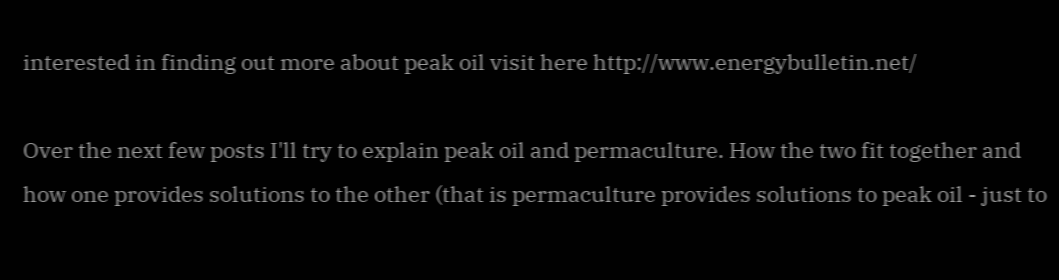interested in finding out more about peak oil visit here http://www.energybulletin.net/

Over the next few posts I'll try to explain peak oil and permaculture. How the two fit together and how one provides solutions to the other (that is permaculture provides solutions to peak oil - just to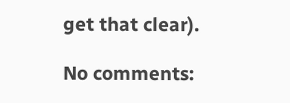get that clear).

No comments: